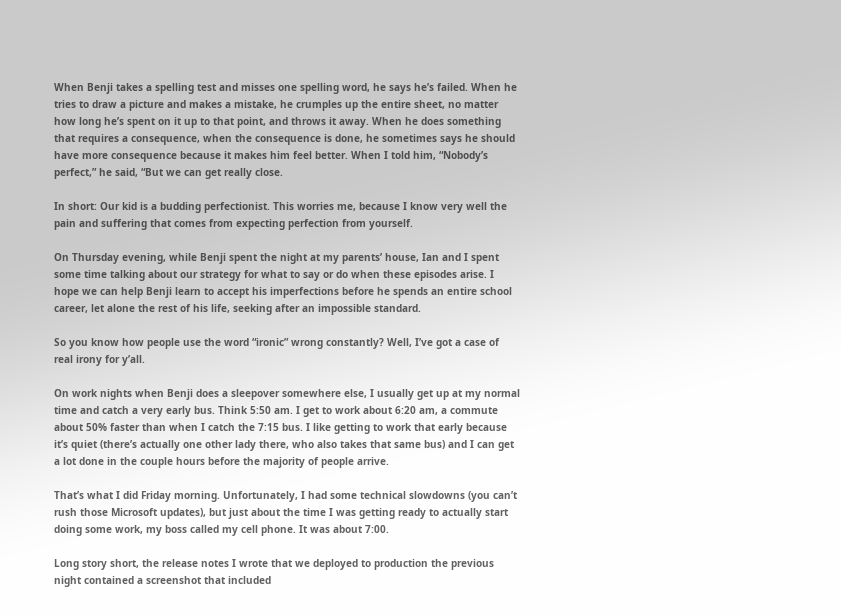When Benji takes a spelling test and misses one spelling word, he says he’s failed. When he tries to draw a picture and makes a mistake, he crumples up the entire sheet, no matter how long he’s spent on it up to that point, and throws it away. When he does something that requires a consequence, when the consequence is done, he sometimes says he should have more consequence because it makes him feel better. When I told him, “Nobody’s perfect,” he said, “But we can get really close.

In short: Our kid is a budding perfectionist. This worries me, because I know very well the pain and suffering that comes from expecting perfection from yourself.

On Thursday evening, while Benji spent the night at my parents’ house, Ian and I spent some time talking about our strategy for what to say or do when these episodes arise. I hope we can help Benji learn to accept his imperfections before he spends an entire school career, let alone the rest of his life, seeking after an impossible standard.

So you know how people use the word “ironic” wrong constantly? Well, I’ve got a case of real irony for y’all.

On work nights when Benji does a sleepover somewhere else, I usually get up at my normal time and catch a very early bus. Think 5:50 am. I get to work about 6:20 am, a commute about 50% faster than when I catch the 7:15 bus. I like getting to work that early because it’s quiet (there’s actually one other lady there, who also takes that same bus) and I can get a lot done in the couple hours before the majority of people arrive.

That’s what I did Friday morning. Unfortunately, I had some technical slowdowns (you can’t rush those Microsoft updates), but just about the time I was getting ready to actually start doing some work, my boss called my cell phone. It was about 7:00.

Long story short, the release notes I wrote that we deployed to production the previous night contained a screenshot that included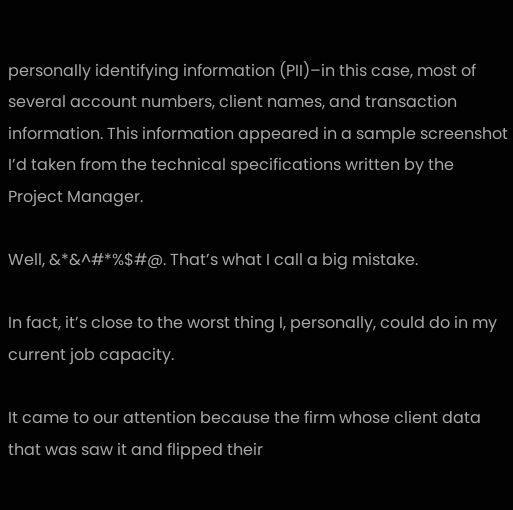personally identifying information (PII)–in this case, most of several account numbers, client names, and transaction information. This information appeared in a sample screenshot I’d taken from the technical specifications written by the Project Manager.

Well, &*&^#*%$#@. That’s what I call a big mistake.

In fact, it’s close to the worst thing I, personally, could do in my current job capacity.

It came to our attention because the firm whose client data that was saw it and flipped their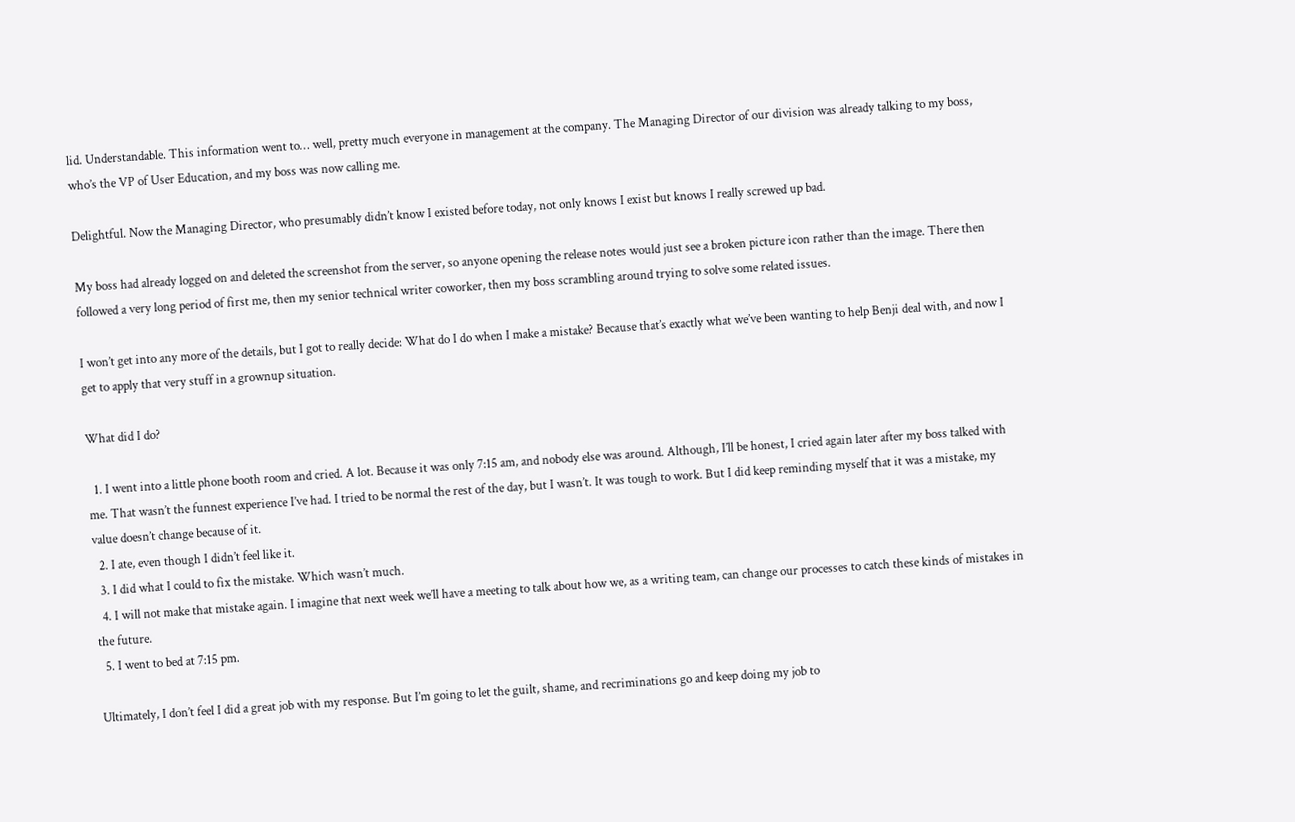lid. Understandable. This information went to… well, pretty much everyone in management at the company. The Managing Director of our division was already talking to my boss, who’s the VP of User Education, and my boss was now calling me.

Delightful. Now the Managing Director, who presumably didn’t know I existed before today, not only knows I exist but knows I really screwed up bad.

My boss had already logged on and deleted the screenshot from the server, so anyone opening the release notes would just see a broken picture icon rather than the image. There then followed a very long period of first me, then my senior technical writer coworker, then my boss scrambling around trying to solve some related issues.

I won’t get into any more of the details, but I got to really decide: What do I do when I make a mistake? Because that’s exactly what we’ve been wanting to help Benji deal with, and now I get to apply that very stuff in a grownup situation.

What did I do?

  1. I went into a little phone booth room and cried. A lot. Because it was only 7:15 am, and nobody else was around. Although, I’ll be honest, I cried again later after my boss talked with me. That wasn’t the funnest experience I’ve had. I tried to be normal the rest of the day, but I wasn’t. It was tough to work. But I did keep reminding myself that it was a mistake, my value doesn’t change because of it.
  2. I ate, even though I didn’t feel like it.
  3. I did what I could to fix the mistake. Which wasn’t much.
  4. I will not make that mistake again. I imagine that next week we’ll have a meeting to talk about how we, as a writing team, can change our processes to catch these kinds of mistakes in the future.
  5. I went to bed at 7:15 pm.

Ultimately, I don’t feel I did a great job with my response. But I’m going to let the guilt, shame, and recriminations go and keep doing my job to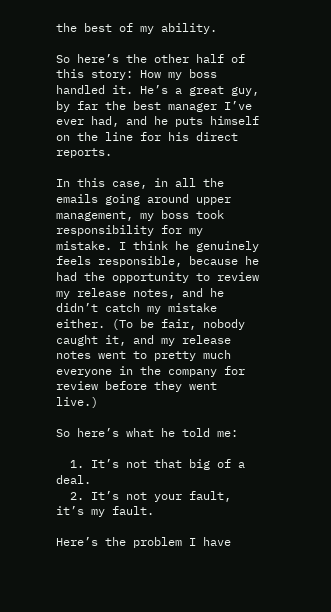the best of my ability.

So here’s the other half of this story: How my boss handled it. He’s a great guy, by far the best manager I’ve ever had, and he puts himself on the line for his direct reports.

In this case, in all the emails going around upper management, my boss took responsibility for my mistake. I think he genuinely feels responsible, because he had the opportunity to review my release notes, and he didn’t catch my mistake either. (To be fair, nobody caught it, and my release notes went to pretty much everyone in the company for review before they went live.)

So here’s what he told me:

  1. It’s not that big of a deal.
  2. It’s not your fault, it’s my fault.

Here’s the problem I have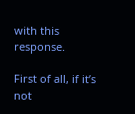with this response.

First of all, if it’s not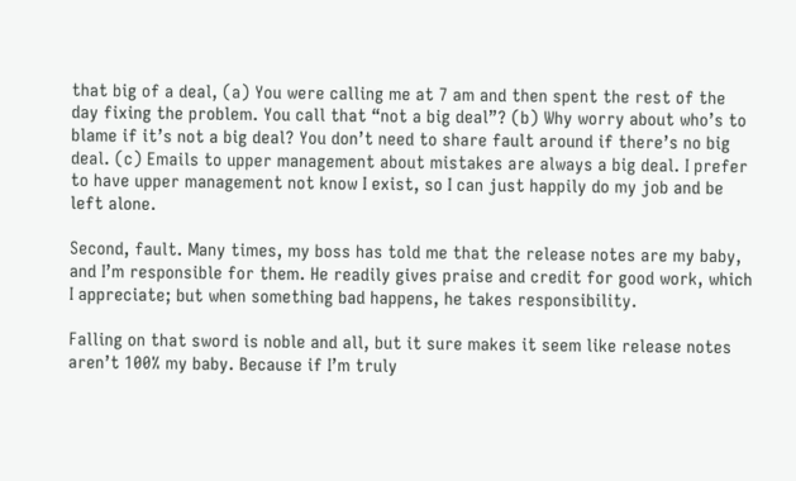that big of a deal, (a) You were calling me at 7 am and then spent the rest of the day fixing the problem. You call that “not a big deal”? (b) Why worry about who’s to blame if it’s not a big deal? You don’t need to share fault around if there’s no big deal. (c) Emails to upper management about mistakes are always a big deal. I prefer to have upper management not know I exist, so I can just happily do my job and be left alone.

Second, fault. Many times, my boss has told me that the release notes are my baby, and I’m responsible for them. He readily gives praise and credit for good work, which I appreciate; but when something bad happens, he takes responsibility.

Falling on that sword is noble and all, but it sure makes it seem like release notes aren’t 100% my baby. Because if I’m truly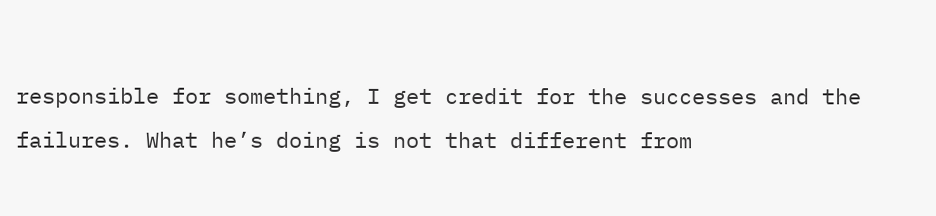responsible for something, I get credit for the successes and the failures. What he’s doing is not that different from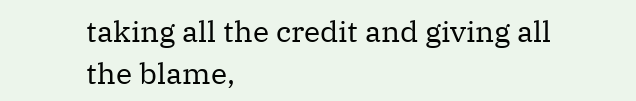taking all the credit and giving all the blame,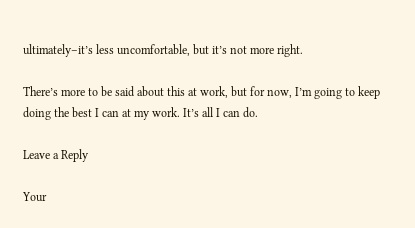ultimately–it’s less uncomfortable, but it’s not more right.

There’s more to be said about this at work, but for now, I’m going to keep doing the best I can at my work. It’s all I can do.

Leave a Reply

Your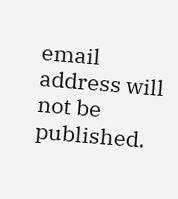email address will not be published.